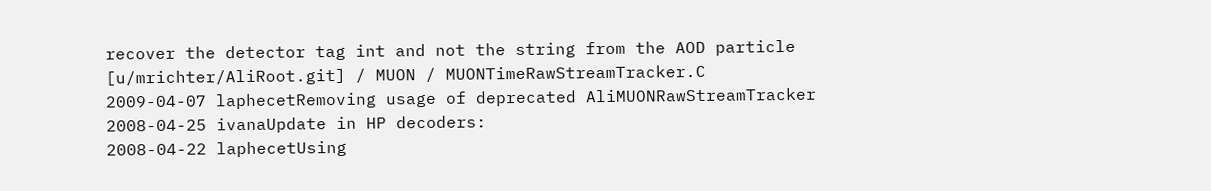recover the detector tag int and not the string from the AOD particle
[u/mrichter/AliRoot.git] / MUON / MUONTimeRawStreamTracker.C
2009-04-07 laphecetRemoving usage of deprecated AliMUONRawStreamTracker
2008-04-25 ivanaUpdate in HP decoders:
2008-04-22 laphecetUsing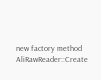new factory method AliRawReader::Create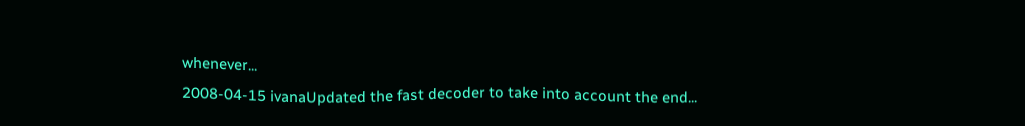whenever...
2008-04-15 ivanaUpdated the fast decoder to take into account the end...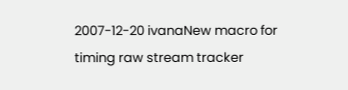2007-12-20 ivanaNew macro for timing raw stream tracker